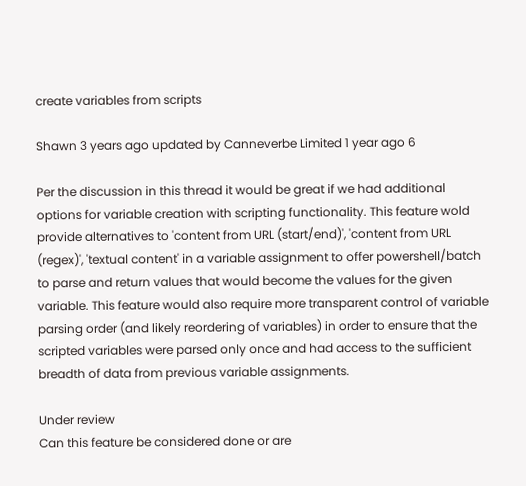create variables from scripts

Shawn 3 years ago updated by Canneverbe Limited 1 year ago 6

Per the discussion in this thread it would be great if we had additional options for variable creation with scripting functionality. This feature wold provide alternatives to 'content from URL (start/end)', 'content from URL (regex)', 'textual content' in a variable assignment to offer powershell/batch to parse and return values that would become the values for the given variable. This feature would also require more transparent control of variable parsing order (and likely reordering of variables) in order to ensure that the scripted variables were parsed only once and had access to the sufficient breadth of data from previous variable assignments.

Under review
Can this feature be considered done or are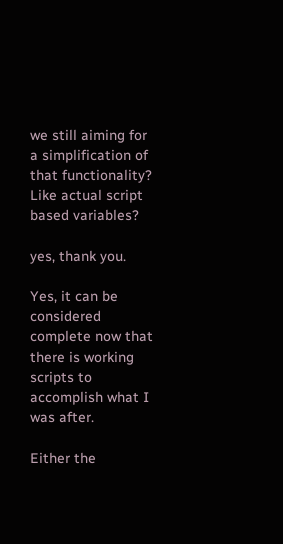we still aiming for a simplification of that functionality? Like actual script based variables?

yes, thank you.

Yes, it can be considered complete now that there is working scripts to accomplish what I was after.

Either the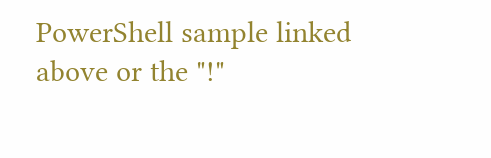PowerShell sample linked above or the "!"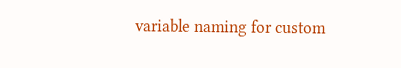variable naming for custom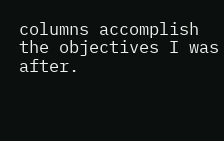columns accomplish the objectives I was after.